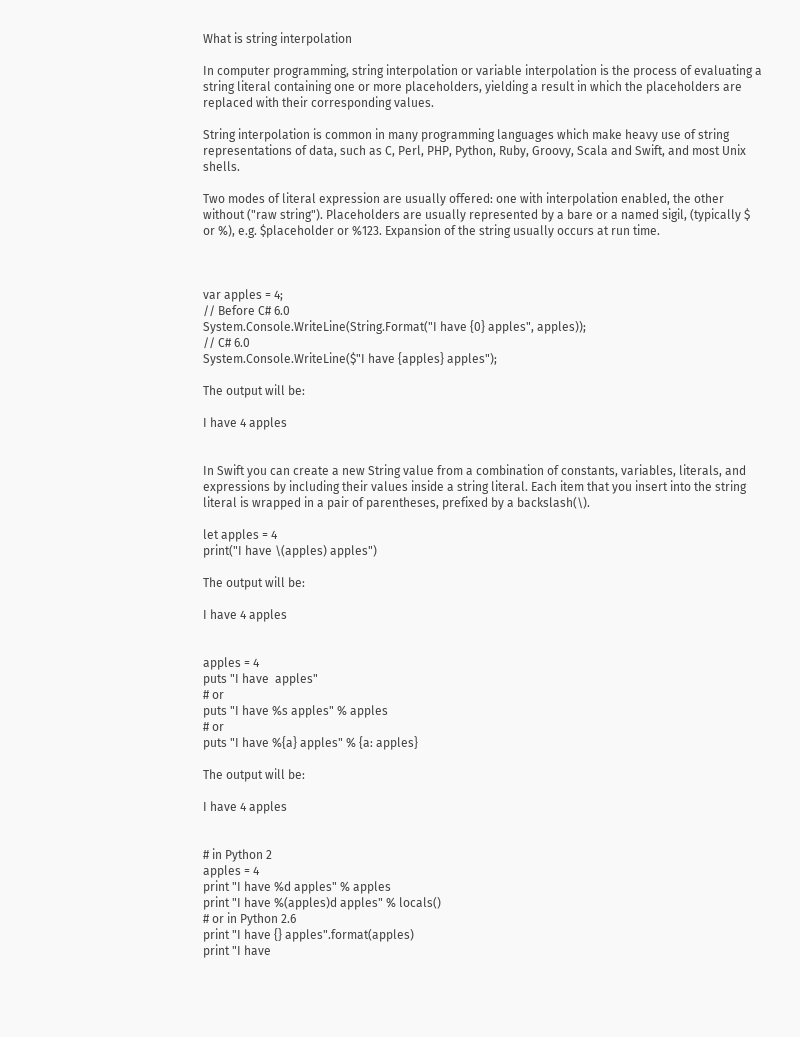What is string interpolation

In computer programming, string interpolation or variable interpolation is the process of evaluating a string literal containing one or more placeholders, yielding a result in which the placeholders are replaced with their corresponding values.

String interpolation is common in many programming languages which make heavy use of string representations of data, such as C, Perl, PHP, Python, Ruby, Groovy, Scala and Swift, and most Unix shells.

Two modes of literal expression are usually offered: one with interpolation enabled, the other without ("raw string"). Placeholders are usually represented by a bare or a named sigil, (typically $ or %), e.g. $placeholder or %123. Expansion of the string usually occurs at run time.



var apples = 4;
// Before C# 6.0
System.Console.WriteLine(String.Format("I have {0} apples", apples));
// C# 6.0
System.Console.WriteLine($"I have {apples} apples");

The output will be:

I have 4 apples


In Swift you can create a new String value from a combination of constants, variables, literals, and expressions by including their values inside a string literal. Each item that you insert into the string literal is wrapped in a pair of parentheses, prefixed by a backslash(\).

let apples = 4
print("I have \(apples) apples")

The output will be:

I have 4 apples


apples = 4
puts "I have  apples"
# or
puts "I have %s apples" % apples
# or
puts "I have %{a} apples" % {a: apples}

The output will be:

I have 4 apples


# in Python 2
apples = 4
print "I have %d apples" % apples
print "I have %(apples)d apples" % locals()
# or in Python 2.6
print "I have {} apples".format(apples)
print "I have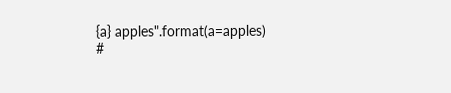{a} apples".format(a=apples)
#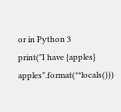or in Python 3
print("I have {apples} apples".format(**locals()))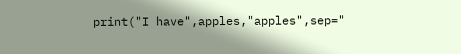print("I have",apples,"apples",sep="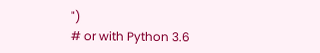")
# or with Python 3.6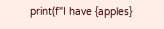print(f"I have {apples}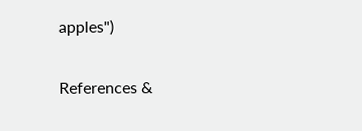apples")

References &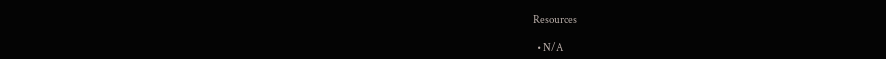Resources

  • N/A